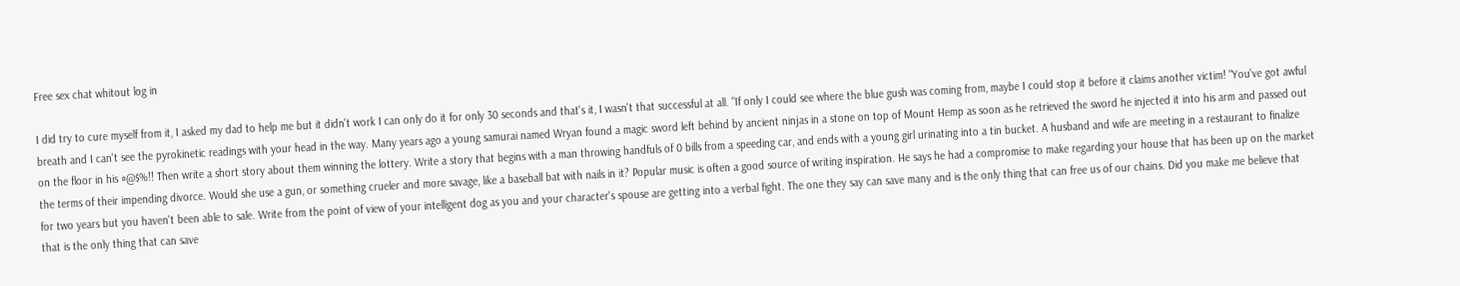Free sex chat whitout log in

I did try to cure myself from it, I asked my dad to help me but it didn't work I can only do it for only 30 seconds and that's it, I wasn't that successful at all. "If only I could see where the blue gush was coming from, maybe I could stop it before it claims another victim! "You've got awful breath and I can't see the pyrokinetic readings with your head in the way. Many years ago a young samurai named Wryan found a magic sword left behind by ancient ninjas in a stone on top of Mount Hemp as soon as he retrieved the sword he injected it into his arm and passed out on the floor in his #@$%!! Then write a short story about them winning the lottery. Write a story that begins with a man throwing handfuls of 0 bills from a speeding car, and ends with a young girl urinating into a tin bucket. A husband and wife are meeting in a restaurant to finalize the terms of their impending divorce. Would she use a gun, or something crueler and more savage, like a baseball bat with nails in it? Popular music is often a good source of writing inspiration. He says he had a compromise to make regarding your house that has been up on the market for two years but you haven't been able to sale. Write from the point of view of your intelligent dog as you and your character's spouse are getting into a verbal fight. The one they say can save many and is the only thing that can free us of our chains. Did you make me believe that that is the only thing that can save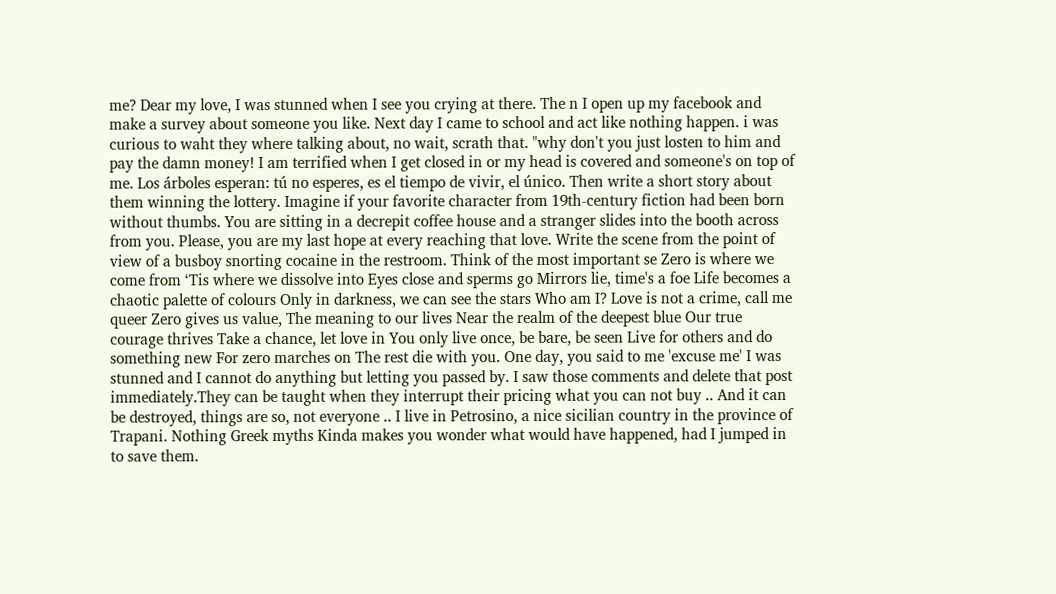me? Dear my love, I was stunned when I see you crying at there. The n I open up my facebook and make a survey about someone you like. Next day I came to school and act like nothing happen. i was curious to waht they where talking about, no wait, scrath that. "why don't you just losten to him and pay the damn money! I am terrified when I get closed in or my head is covered and someone's on top of me. Los árboles esperan: tú no esperes, es el tiempo de vivir, el único. Then write a short story about them winning the lottery. Imagine if your favorite character from 19th-century fiction had been born without thumbs. You are sitting in a decrepit coffee house and a stranger slides into the booth across from you. Please, you are my last hope at every reaching that love. Write the scene from the point of view of a busboy snorting cocaine in the restroom. Think of the most important se Zero is where we come from ‘Tis where we dissolve into Eyes close and sperms go Mirrors lie, time's a foe Life becomes a chaotic palette of colours Only in darkness, we can see the stars Who am I? Love is not a crime, call me queer Zero gives us value, The meaning to our lives Near the realm of the deepest blue Our true courage thrives Take a chance, let love in You only live once, be bare, be seen Live for others and do something new For zero marches on The rest die with you. One day, you said to me 'excuse me' I was stunned and I cannot do anything but letting you passed by. I saw those comments and delete that post immediately.They can be taught when they interrupt their pricing what you can not buy .. And it can be destroyed, things are so, not everyone .. I live in Petrosino, a nice sicilian country in the province of Trapani. Nothing Greek myths Kinda makes you wonder what would have happened, had I jumped in to save them.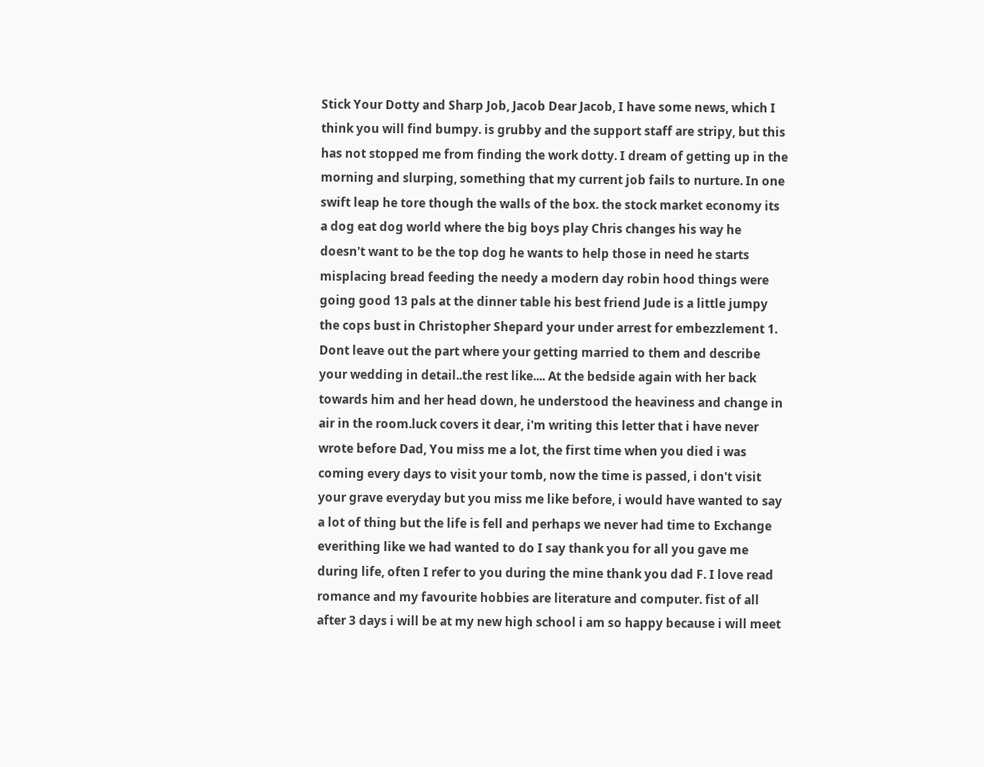Stick Your Dotty and Sharp Job, Jacob Dear Jacob, I have some news, which I think you will find bumpy. is grubby and the support staff are stripy, but this has not stopped me from finding the work dotty. I dream of getting up in the morning and slurping, something that my current job fails to nurture. In one swift leap he tore though the walls of the box. the stock market economy its a dog eat dog world where the big boys play Chris changes his way he doesn't want to be the top dog he wants to help those in need he starts misplacing bread feeding the needy a modern day robin hood things were going good 13 pals at the dinner table his best friend Jude is a little jumpy the cops bust in Christopher Shepard your under arrest for embezzlement 1. Dont leave out the part where your getting married to them and describe your wedding in detail..the rest like.... At the bedside again with her back towards him and her head down, he understood the heaviness and change in air in the room.luck covers it dear, i'm writing this letter that i have never wrote before Dad, You miss me a lot, the first time when you died i was coming every days to visit your tomb, now the time is passed, i don't visit your grave everyday but you miss me like before, i would have wanted to say a lot of thing but the life is fell and perhaps we never had time to Exchange everithing like we had wanted to do I say thank you for all you gave me during life, often I refer to you during the mine thank you dad F. I love read romance and my favourite hobbies are literature and computer. fist of all after 3 days i will be at my new high school i am so happy because i will meet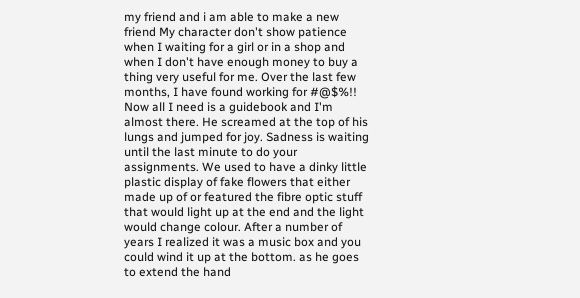my friend and i am able to make a new friend My character don't show patience when I waiting for a girl or in a shop and when I don't have enough money to buy a thing very useful for me. Over the last few months, I have found working for #@$%!! Now all I need is a guidebook and I'm almost there. He screamed at the top of his lungs and jumped for joy. Sadness is waiting until the last minute to do your assignments. We used to have a dinky little plastic display of fake flowers that either made up of or featured the fibre optic stuff that would light up at the end and the light would change colour. After a number of years I realized it was a music box and you could wind it up at the bottom. as he goes to extend the hand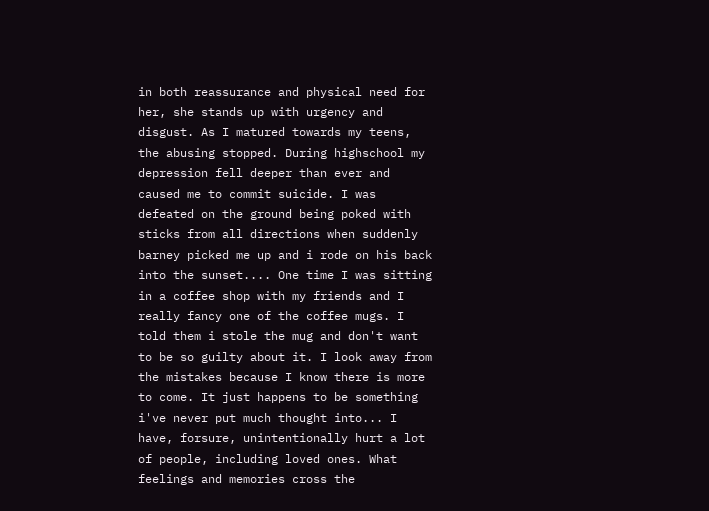in both reassurance and physical need for her, she stands up with urgency and disgust. As I matured towards my teens, the abusing stopped. During highschool my depression fell deeper than ever and caused me to commit suicide. I was defeated on the ground being poked with sticks from all directions when suddenly barney picked me up and i rode on his back into the sunset.... One time I was sitting in a coffee shop with my friends and I really fancy one of the coffee mugs. I told them i stole the mug and don't want to be so guilty about it. I look away from the mistakes because I know there is more to come. It just happens to be something i've never put much thought into... I have, forsure, unintentionally hurt a lot of people, including loved ones. What feelings and memories cross the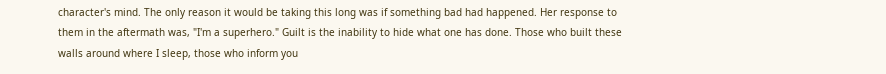character's mind. The only reason it would be taking this long was if something bad had happened. Her response to them in the aftermath was, "I'm a superhero." Guilt is the inability to hide what one has done. Those who built these walls around where I sleep, those who inform you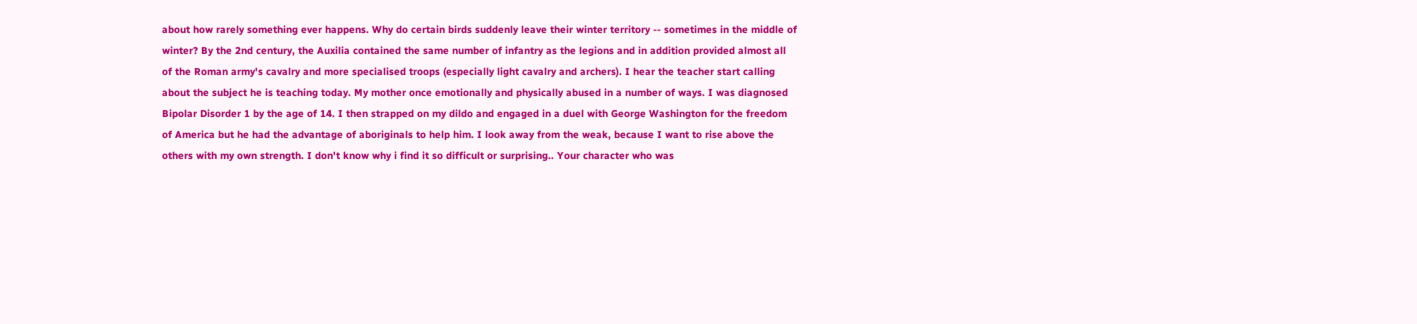about how rarely something ever happens. Why do certain birds suddenly leave their winter territory -- sometimes in the middle of winter? By the 2nd century, the Auxilia contained the same number of infantry as the legions and in addition provided almost all of the Roman army's cavalry and more specialised troops (especially light cavalry and archers). I hear the teacher start calling about the subject he is teaching today. My mother once emotionally and physically abused in a number of ways. I was diagnosed Bipolar Disorder 1 by the age of 14. I then strapped on my dildo and engaged in a duel with George Washington for the freedom of America but he had the advantage of aboriginals to help him. I look away from the weak, because I want to rise above the others with my own strength. I don't know why i find it so difficult or surprising.. Your character who was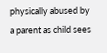physically abused by a parent as child sees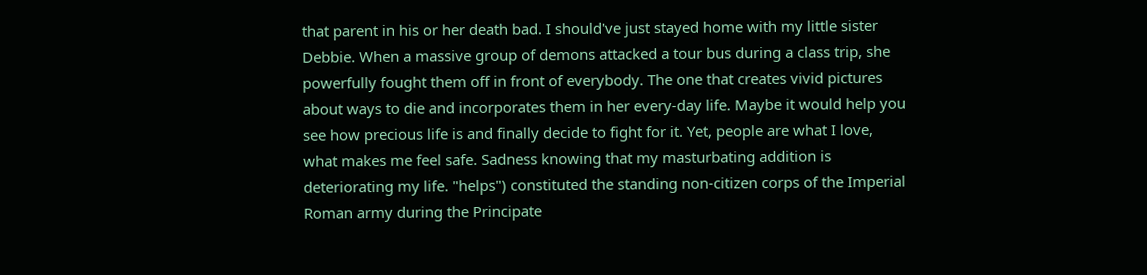that parent in his or her death bad. I should've just stayed home with my little sister Debbie. When a massive group of demons attacked a tour bus during a class trip, she powerfully fought them off in front of everybody. The one that creates vivid pictures about ways to die and incorporates them in her every-day life. Maybe it would help you see how precious life is and finally decide to fight for it. Yet, people are what I love, what makes me feel safe. Sadness knowing that my masturbating addition is deteriorating my life. "helps") constituted the standing non-citizen corps of the Imperial Roman army during the Principate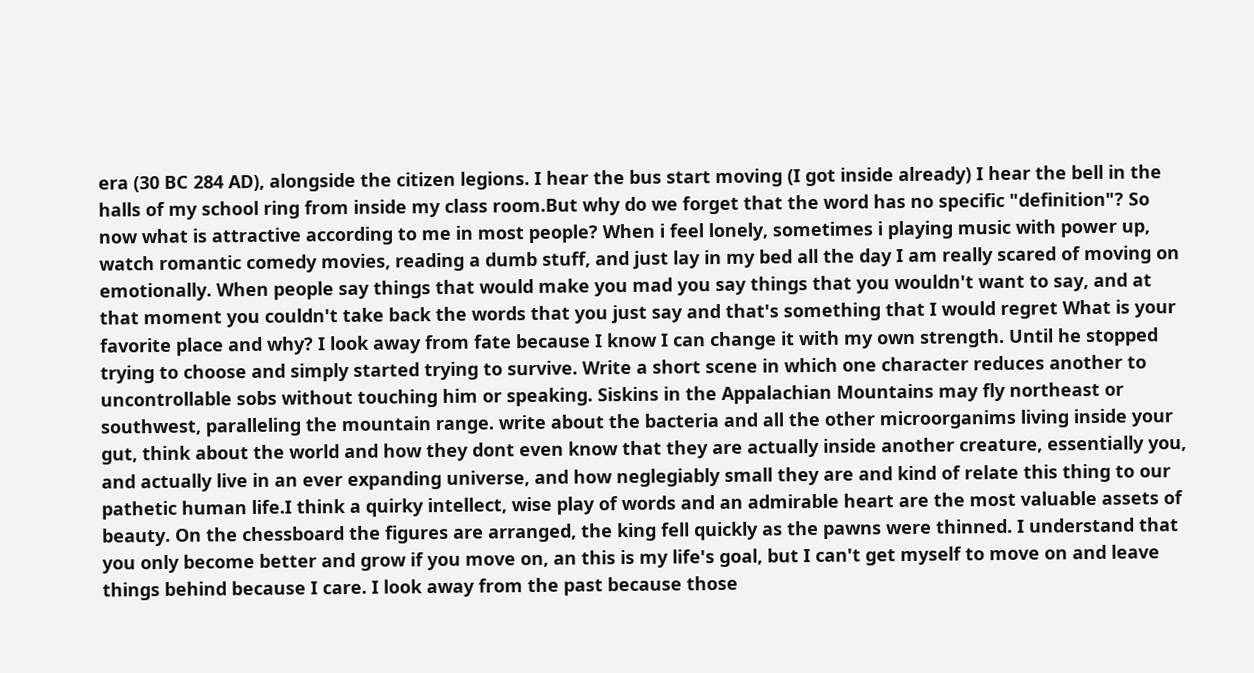era (30 BC 284 AD), alongside the citizen legions. I hear the bus start moving (I got inside already) I hear the bell in the halls of my school ring from inside my class room.But why do we forget that the word has no specific "definition"? So now what is attractive according to me in most people? When i feel lonely, sometimes i playing music with power up, watch romantic comedy movies, reading a dumb stuff, and just lay in my bed all the day I am really scared of moving on emotionally. When people say things that would make you mad you say things that you wouldn't want to say, and at that moment you couldn't take back the words that you just say and that's something that I would regret What is your favorite place and why? I look away from fate because I know I can change it with my own strength. Until he stopped trying to choose and simply started trying to survive. Write a short scene in which one character reduces another to uncontrollable sobs without touching him or speaking. Siskins in the Appalachian Mountains may fly northeast or southwest, paralleling the mountain range. write about the bacteria and all the other microorganims living inside your gut, think about the world and how they dont even know that they are actually inside another creature, essentially you, and actually live in an ever expanding universe, and how neglegiably small they are and kind of relate this thing to our pathetic human life.I think a quirky intellect, wise play of words and an admirable heart are the most valuable assets of beauty. On the chessboard the figures are arranged, the king fell quickly as the pawns were thinned. I understand that you only become better and grow if you move on, an this is my life's goal, but I can't get myself to move on and leave things behind because I care. I look away from the past because those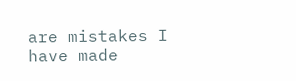are mistakes I have made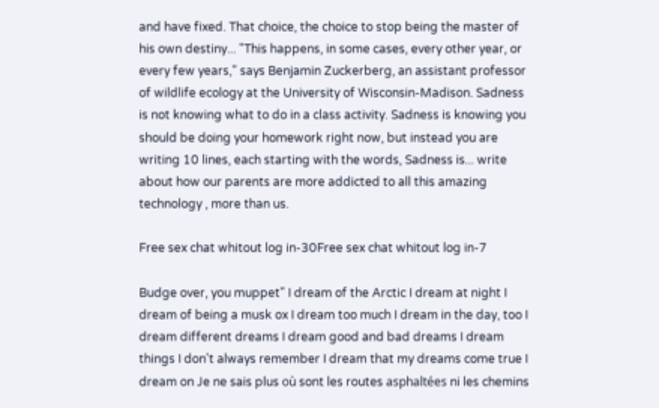and have fixed. That choice, the choice to stop being the master of his own destiny... "This happens, in some cases, every other year, or every few years," says Benjamin Zuckerberg, an assistant professor of wildlife ecology at the University of Wisconsin-Madison. Sadness is not knowing what to do in a class activity. Sadness is knowing you should be doing your homework right now, but instead you are writing 10 lines, each starting with the words, Sadness is... write about how our parents are more addicted to all this amazing technology , more than us.

Free sex chat whitout log in-30Free sex chat whitout log in-7

Budge over, you muppet" I dream of the Arctic I dream at night I dream of being a musk ox I dream too much I dream in the day, too I dream different dreams I dream good and bad dreams I dream things I don't always remember I dream that my dreams come true I dream on Je ne sais plus où sont les routes asphaltées ni les chemins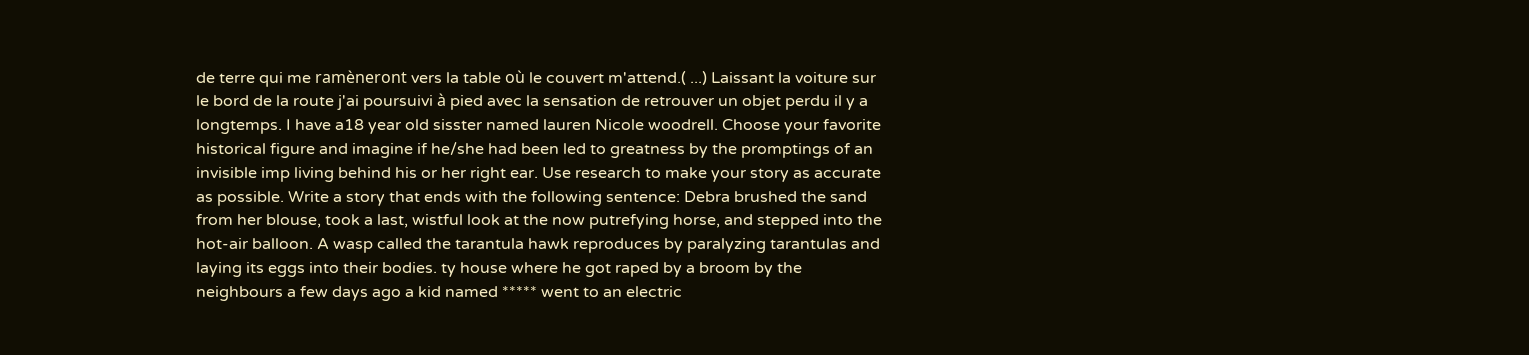de terre qui me ramèneront vers la table où le couvert m'attend.( ...) Laissant la voiture sur le bord de la route j'ai poursuivi à pied avec la sensation de retrouver un objet perdu il y a longtemps. I have a18 year old sisster named lauren Nicole woodrell. Choose your favorite historical figure and imagine if he/she had been led to greatness by the promptings of an invisible imp living behind his or her right ear. Use research to make your story as accurate as possible. Write a story that ends with the following sentence: Debra brushed the sand from her blouse, took a last, wistful look at the now putrefying horse, and stepped into the hot-air balloon. A wasp called the tarantula hawk reproduces by paralyzing tarantulas and laying its eggs into their bodies. ty house where he got raped by a broom by the neighbours a few days ago a kid named ***** went to an electric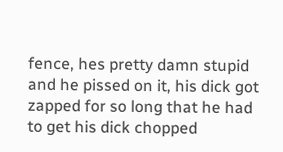fence, hes pretty damn stupid and he pissed on it, his dick got zapped for so long that he had to get his dick chopped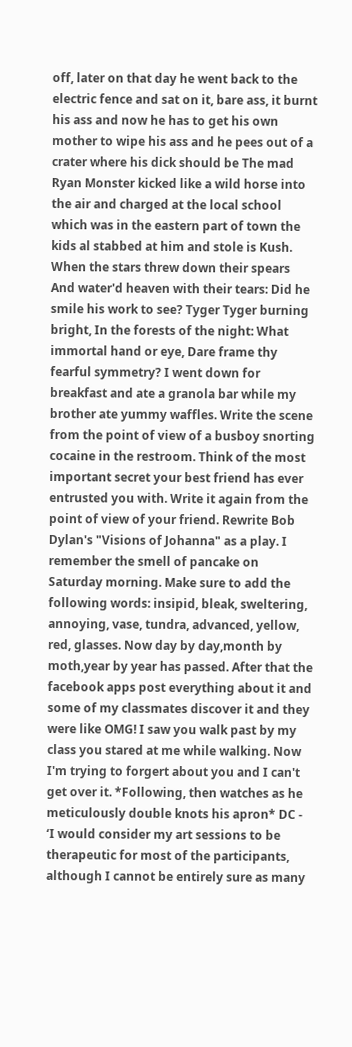off, later on that day he went back to the electric fence and sat on it, bare ass, it burnt his ass and now he has to get his own mother to wipe his ass and he pees out of a crater where his dick should be The mad Ryan Monster kicked like a wild horse into the air and charged at the local school which was in the eastern part of town the kids al stabbed at him and stole is Kush. When the stars threw down their spears And water'd heaven with their tears: Did he smile his work to see? Tyger Tyger burning bright, In the forests of the night: What immortal hand or eye, Dare frame thy fearful symmetry? I went down for breakfast and ate a granola bar while my brother ate yummy waffles. Write the scene from the point of view of a busboy snorting cocaine in the restroom. Think of the most important secret your best friend has ever entrusted you with. Write it again from the point of view of your friend. Rewrite Bob Dylan's "Visions of Johanna" as a play. I remember the smell of pancake on Saturday morning. Make sure to add the following words: insipid, bleak, sweltering, annoying, vase, tundra, advanced, yellow, red, glasses. Now day by day,month by moth,year by year has passed. After that the facebook apps post everything about it and some of my classmates discover it and they were like OMG! I saw you walk past by my class you stared at me while walking. Now I'm trying to forgert about you and I can't get over it. *Following, then watches as he meticulously double knots his apron* DC - ‘I would consider my art sessions to be therapeutic for most of the participants, although I cannot be entirely sure as many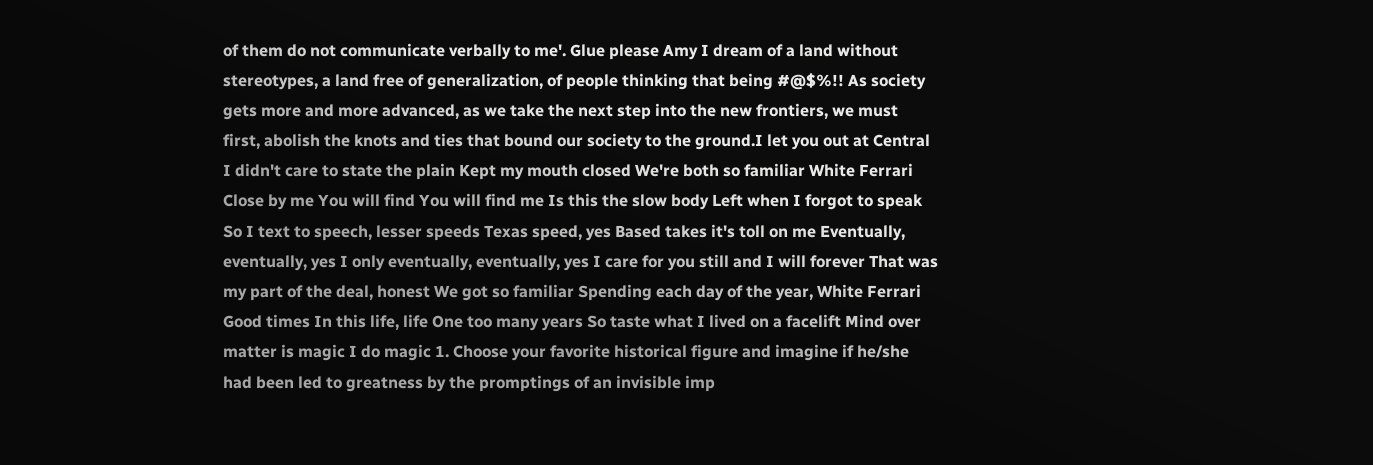of them do not communicate verbally to me'. Glue please Amy I dream of a land without stereotypes, a land free of generalization, of people thinking that being #@$%!! As society gets more and more advanced, as we take the next step into the new frontiers, we must first, abolish the knots and ties that bound our society to the ground.I let you out at Central I didn't care to state the plain Kept my mouth closed We're both so familiar White Ferrari Close by me You will find You will find me Is this the slow body Left when I forgot to speak So I text to speech, lesser speeds Texas speed, yes Based takes it's toll on me Eventually, eventually, yes I only eventually, eventually, yes I care for you still and I will forever That was my part of the deal, honest We got so familiar Spending each day of the year, White Ferrari Good times In this life, life One too many years So taste what I lived on a facelift Mind over matter is magic I do magic 1. Choose your favorite historical figure and imagine if he/she had been led to greatness by the promptings of an invisible imp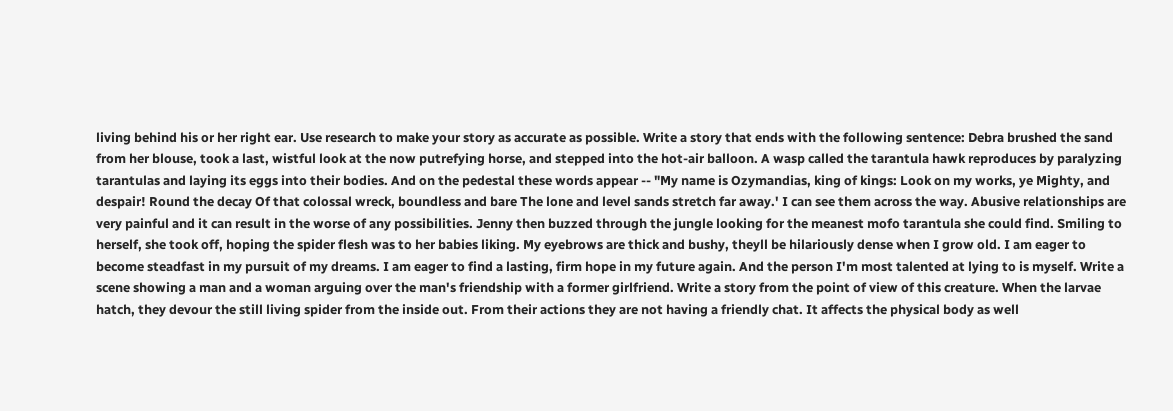living behind his or her right ear. Use research to make your story as accurate as possible. Write a story that ends with the following sentence: Debra brushed the sand from her blouse, took a last, wistful look at the now putrefying horse, and stepped into the hot-air balloon. A wasp called the tarantula hawk reproduces by paralyzing tarantulas and laying its eggs into their bodies. And on the pedestal these words appear -- "My name is Ozymandias, king of kings: Look on my works, ye Mighty, and despair! Round the decay Of that colossal wreck, boundless and bare The lone and level sands stretch far away.' I can see them across the way. Abusive relationships are very painful and it can result in the worse of any possibilities. Jenny then buzzed through the jungle looking for the meanest mofo tarantula she could find. Smiling to herself, she took off, hoping the spider flesh was to her babies liking. My eyebrows are thick and bushy, theyll be hilariously dense when I grow old. I am eager to become steadfast in my pursuit of my dreams. I am eager to find a lasting, firm hope in my future again. And the person I'm most talented at lying to is myself. Write a scene showing a man and a woman arguing over the man's friendship with a former girlfriend. Write a story from the point of view of this creature. When the larvae hatch, they devour the still living spider from the inside out. From their actions they are not having a friendly chat. It affects the physical body as well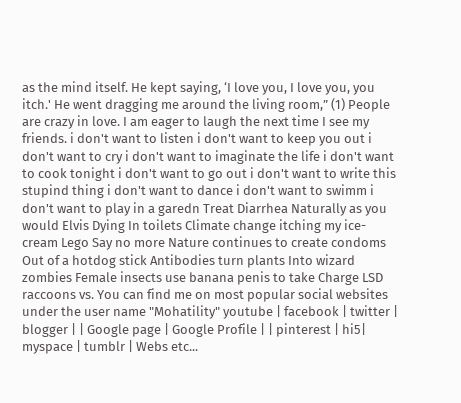as the mind itself. He kept saying, ‘I love you, I love you, you itch.' He went dragging me around the living room,” (1) People are crazy in love. I am eager to laugh the next time I see my friends. i don't want to listen i don't want to keep you out i don't want to cry i don't want to imaginate the life i don't want to cook tonight i don't want to go out i don't want to write this stupind thing i don't want to dance i don't want to swimm i don't want to play in a garedn Treat Diarrhea Naturally as you would Elvis Dying In toilets Climate change itching my ice-cream Lego Say no more Nature continues to create condoms Out of a hotdog stick Antibodies turn plants Into wizard zombies Female insects use banana penis to take Charge LSD raccoons vs. You can find me on most popular social websites under the user name "Mohatility" youtube | facebook | twitter | blogger | | Google page | Google Profile | | pinterest | hi5| myspace | tumblr | Webs etc...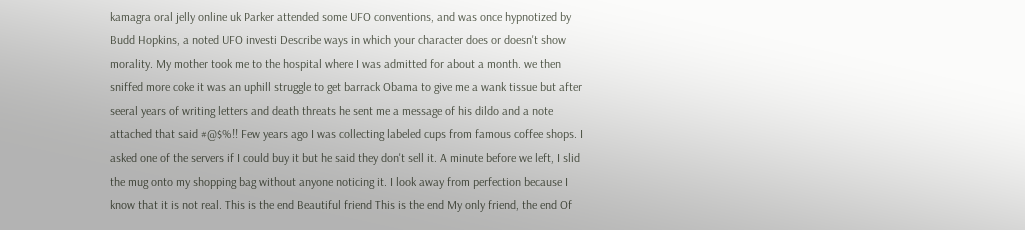kamagra oral jelly online uk Parker attended some UFO conventions, and was once hypnotized by Budd Hopkins, a noted UFO investi Describe ways in which your character does or doesn't show morality. My mother took me to the hospital where I was admitted for about a month. we then sniffed more coke it was an uphill struggle to get barrack Obama to give me a wank tissue but after seeral years of writing letters and death threats he sent me a message of his dildo and a note attached that said #@$%!! Few years ago I was collecting labeled cups from famous coffee shops. I asked one of the servers if I could buy it but he said they don't sell it. A minute before we left, I slid the mug onto my shopping bag without anyone noticing it. I look away from perfection because I know that it is not real. This is the end Beautiful friend This is the end My only friend, the end Of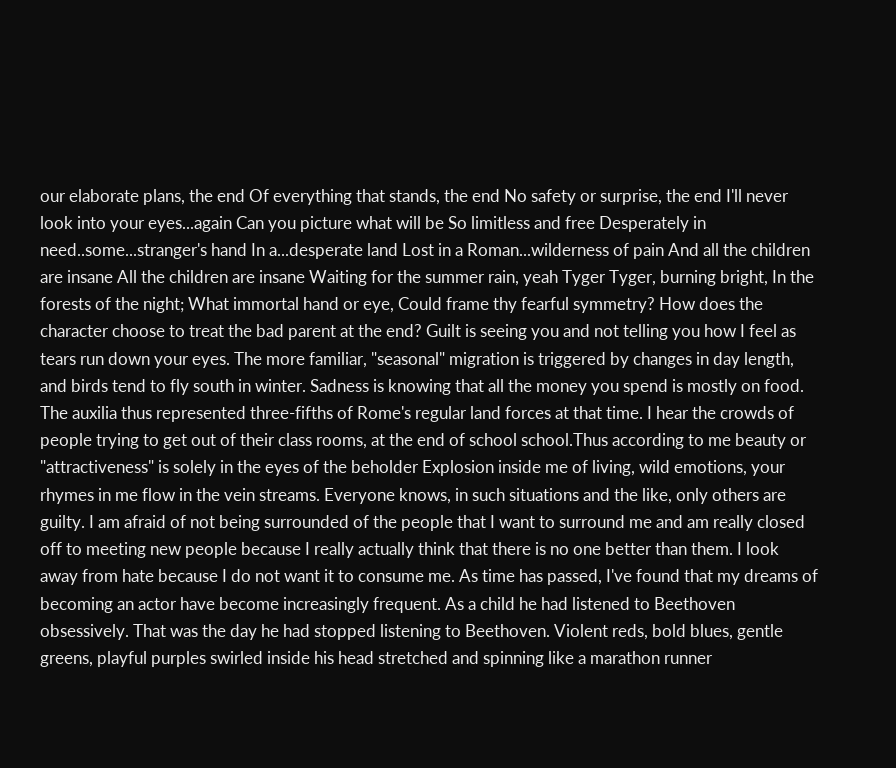our elaborate plans, the end Of everything that stands, the end No safety or surprise, the end I'll never look into your eyes...again Can you picture what will be So limitless and free Desperately in need..some...stranger's hand In a...desperate land Lost in a Roman...wilderness of pain And all the children are insane All the children are insane Waiting for the summer rain, yeah Tyger Tyger, burning bright, In the forests of the night; What immortal hand or eye, Could frame thy fearful symmetry? How does the character choose to treat the bad parent at the end? Guilt is seeing you and not telling you how I feel as tears run down your eyes. The more familiar, "seasonal" migration is triggered by changes in day length, and birds tend to fly south in winter. Sadness is knowing that all the money you spend is mostly on food. The auxilia thus represented three-fifths of Rome's regular land forces at that time. I hear the crowds of people trying to get out of their class rooms, at the end of school school.Thus according to me beauty or "attractiveness" is solely in the eyes of the beholder Explosion inside me of living, wild emotions, your rhymes in me flow in the vein streams. Everyone knows, in such situations and the like, only others are guilty. I am afraid of not being surrounded of the people that I want to surround me and am really closed off to meeting new people because I really actually think that there is no one better than them. I look away from hate because I do not want it to consume me. As time has passed, I've found that my dreams of becoming an actor have become increasingly frequent. As a child he had listened to Beethoven obsessively. That was the day he had stopped listening to Beethoven. Violent reds, bold blues, gentle greens, playful purples swirled inside his head stretched and spinning like a marathon runner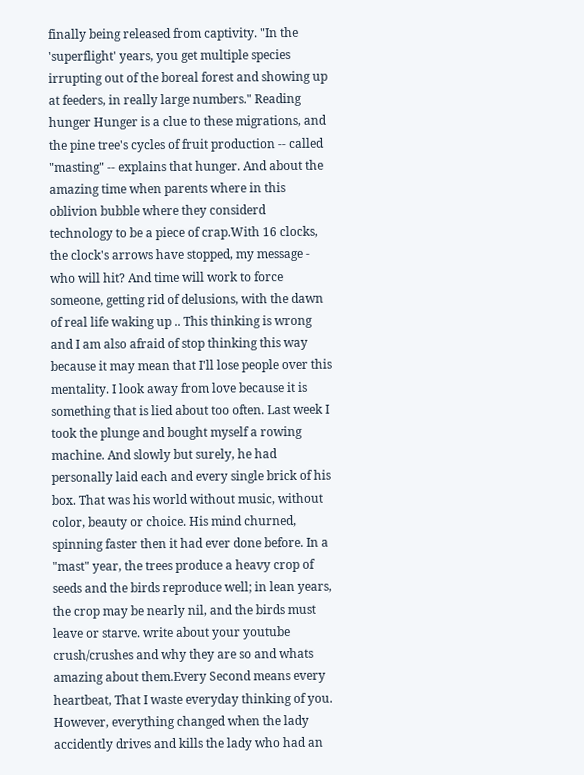finally being released from captivity. "In the 'superflight' years, you get multiple species irrupting out of the boreal forest and showing up at feeders, in really large numbers." Reading hunger Hunger is a clue to these migrations, and the pine tree's cycles of fruit production -- called "masting" -- explains that hunger. And about the amazing time when parents where in this oblivion bubble where they considerd technology to be a piece of crap.With 16 clocks, the clock's arrows have stopped, my message - who will hit? And time will work to force someone, getting rid of delusions, with the dawn of real life waking up .. This thinking is wrong and I am also afraid of stop thinking this way because it may mean that I'll lose people over this mentality. I look away from love because it is something that is lied about too often. Last week I took the plunge and bought myself a rowing machine. And slowly but surely, he had personally laid each and every single brick of his box. That was his world without music, without color, beauty or choice. His mind churned, spinning faster then it had ever done before. In a "mast" year, the trees produce a heavy crop of seeds and the birds reproduce well; in lean years, the crop may be nearly nil, and the birds must leave or starve. write about your youtube crush/crushes and why they are so and whats amazing about them.Every Second means every heartbeat, That I waste everyday thinking of you. However, everything changed when the lady accidently drives and kills the lady who had an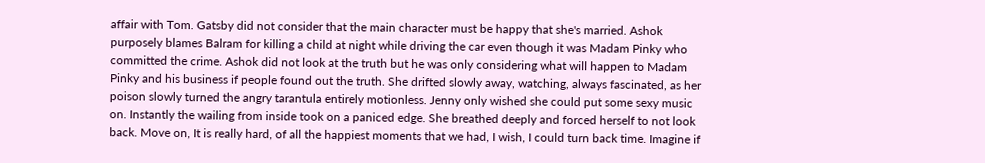affair with Tom. Gatsby did not consider that the main character must be happy that she's married. Ashok purposely blames Balram for killing a child at night while driving the car even though it was Madam Pinky who committed the crime. Ashok did not look at the truth but he was only considering what will happen to Madam Pinky and his business if people found out the truth. She drifted slowly away, watching, always fascinated, as her poison slowly turned the angry tarantula entirely motionless. Jenny only wished she could put some sexy music on. Instantly the wailing from inside took on a paniced edge. She breathed deeply and forced herself to not look back. Move on, It is really hard, of all the happiest moments that we had, I wish, I could turn back time. Imagine if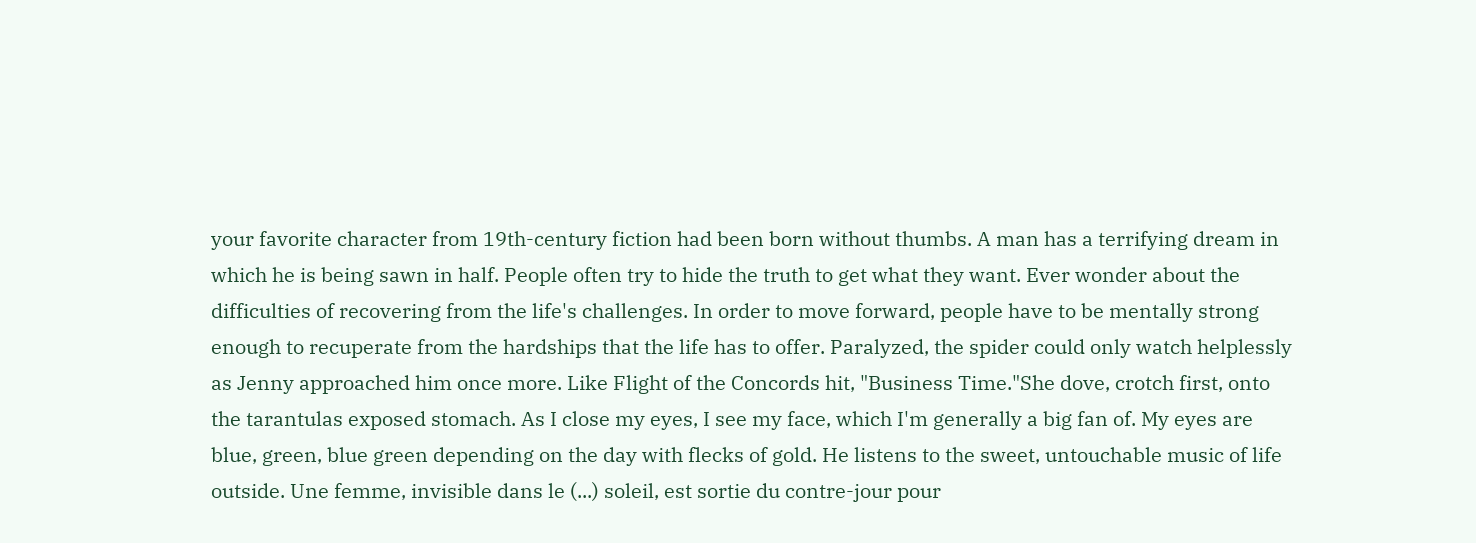your favorite character from 19th-century fiction had been born without thumbs. A man has a terrifying dream in which he is being sawn in half. People often try to hide the truth to get what they want. Ever wonder about the difficulties of recovering from the life's challenges. In order to move forward, people have to be mentally strong enough to recuperate from the hardships that the life has to offer. Paralyzed, the spider could only watch helplessly as Jenny approached him once more. Like Flight of the Concords hit, "Business Time."She dove, crotch first, onto the tarantulas exposed stomach. As I close my eyes, I see my face, which I'm generally a big fan of. My eyes are blue, green, blue green depending on the day with flecks of gold. He listens to the sweet, untouchable music of life outside. Une femme, invisible dans le (...) soleil, est sortie du contre-jour pour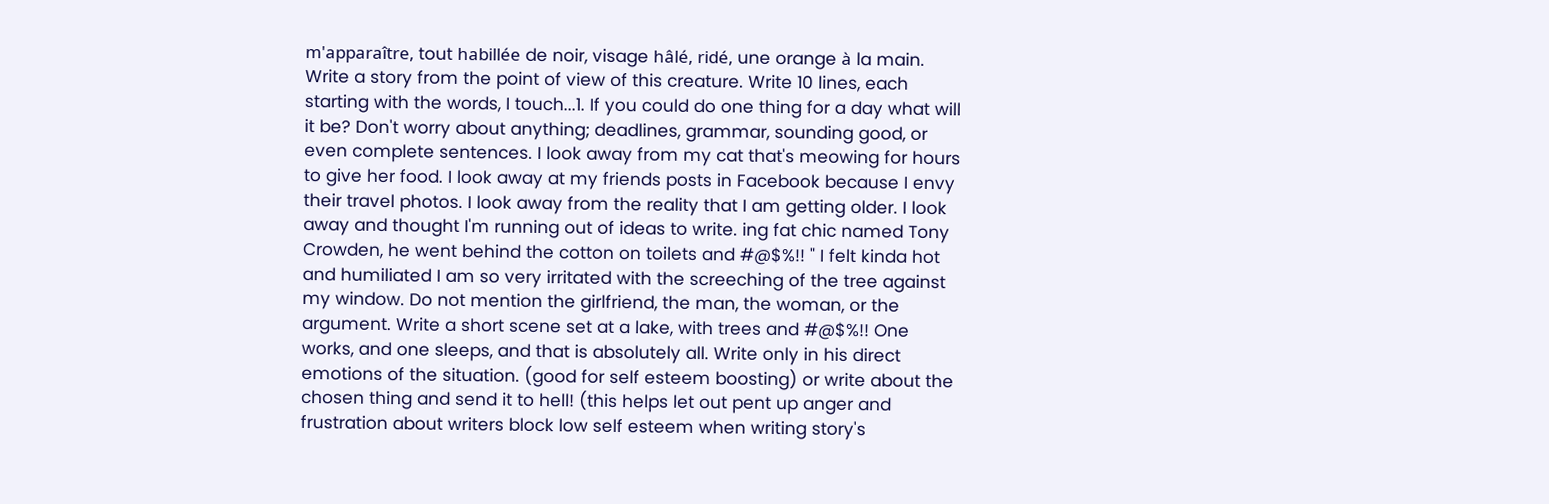m'apparaître, tout habillée de noir, visage hâlé, ridé, une orange à la main. Write a story from the point of view of this creature. Write 10 lines, each starting with the words, I touch...1. If you could do one thing for a day what will it be? Don't worry about anything; deadlines, grammar, sounding good, or even complete sentences. I look away from my cat that's meowing for hours to give her food. I look away at my friends posts in Facebook because I envy their travel photos. I look away from the reality that I am getting older. I look away and thought I'm running out of ideas to write. ing fat chic named Tony Crowden, he went behind the cotton on toilets and #@$%!! " I felt kinda hot and humiliated I am so very irritated with the screeching of the tree against my window. Do not mention the girlfriend, the man, the woman, or the argument. Write a short scene set at a lake, with trees and #@$%!! One works, and one sleeps, and that is absolutely all. Write only in his direct emotions of the situation. (good for self esteem boosting) or write about the chosen thing and send it to hell! (this helps let out pent up anger and frustration about writers block low self esteem when writing story's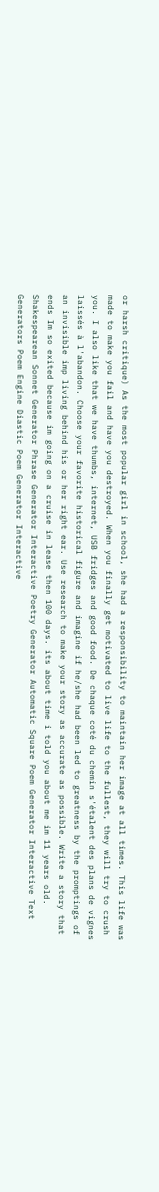or harsh critique) As the most popular girl in school, she had a responsibility to maintain her image at all times. This life was made to make you fail and have you destroyed. When you finally get motivated to live life to the fullest, they will try to crush you. I also like that we have thumbs, internet, USB fridges and good food. De chaque coté du chemin s'étalent des plans de vignes laissés à l'abandon. Choose your favorite historical figure and imagine if he/she had been led to greatness by the promptings of an invisible imp living behind his or her right ear. Use research to make your story as accurate as possible. Write a story that ends Im so exited because im going on a cruise in lease then 100 days. its about time i told you about me im 11 years old. Shakespearean Sonnet Generator Phrase Generator Interactive Poetry Generator Automatic Square Poem Generator Interactive Text Generators Poem Engine Diastic Poem Generator Interactive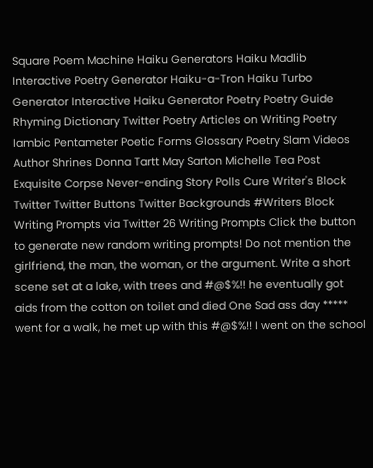Square Poem Machine Haiku Generators Haiku Madlib Interactive Poetry Generator Haiku-a-Tron Haiku Turbo Generator Interactive Haiku Generator Poetry Poetry Guide Rhyming Dictionary Twitter Poetry Articles on Writing Poetry Iambic Pentameter Poetic Forms Glossary Poetry Slam Videos Author Shrines Donna Tartt May Sarton Michelle Tea Post Exquisite Corpse Never-ending Story Polls Cure Writer's Block Twitter Twitter Buttons Twitter Backgrounds #Writers Block Writing Prompts via Twitter 26 Writing Prompts Click the button to generate new random writing prompts! Do not mention the girlfriend, the man, the woman, or the argument. Write a short scene set at a lake, with trees and #@$%!! he eventually got aids from the cotton on toilet and died One Sad ass day ***** went for a walk, he met up with this #@$%!! I went on the school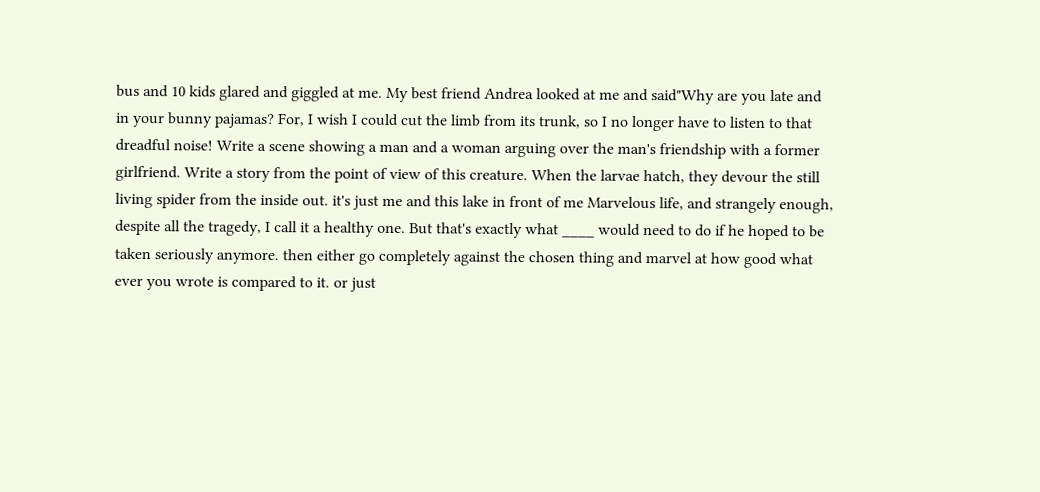bus and 10 kids glared and giggled at me. My best friend Andrea looked at me and said"Why are you late and in your bunny pajamas? For, I wish I could cut the limb from its trunk, so I no longer have to listen to that dreadful noise! Write a scene showing a man and a woman arguing over the man's friendship with a former girlfriend. Write a story from the point of view of this creature. When the larvae hatch, they devour the still living spider from the inside out. it's just me and this lake in front of me Marvelous life, and strangely enough, despite all the tragedy, I call it a healthy one. But that's exactly what ____ would need to do if he hoped to be taken seriously anymore. then either go completely against the chosen thing and marvel at how good what ever you wrote is compared to it. or just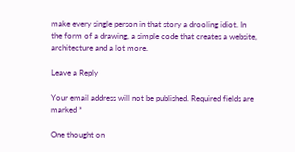make every single person in that story a drooling idiot. In the form of a drawing, a simple code that creates a website, architecture and a lot more.

Leave a Reply

Your email address will not be published. Required fields are marked *

One thought on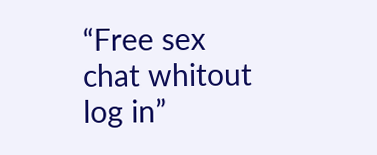“Free sex chat whitout log in”